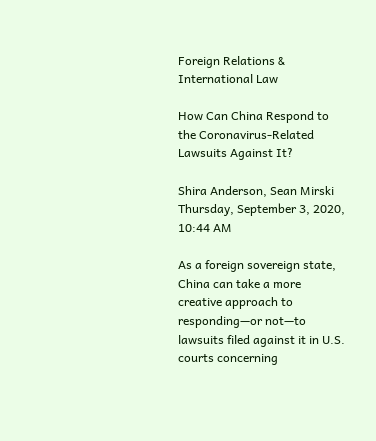Foreign Relations & International Law

How Can China Respond to the Coronavirus-Related Lawsuits Against It?

Shira Anderson, Sean Mirski
Thursday, September 3, 2020, 10:44 AM

As a foreign sovereign state, China can take a more creative approach to responding—or not—to lawsuits filed against it in U.S. courts concerning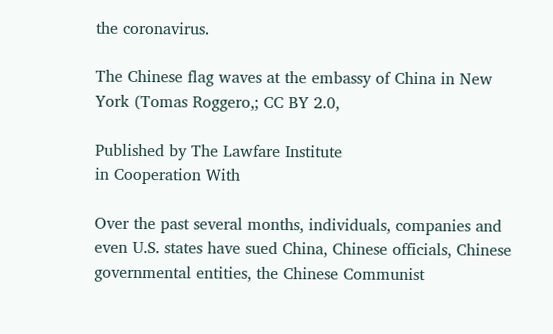the coronavirus.

The Chinese flag waves at the embassy of China in New York (Tomas Roggero,; CC BY 2.0,

Published by The Lawfare Institute
in Cooperation With

Over the past several months, individuals, companies and even U.S. states have sued China, Chinese officials, Chinese governmental entities, the Chinese Communist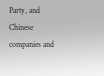Party, and Chinese companies and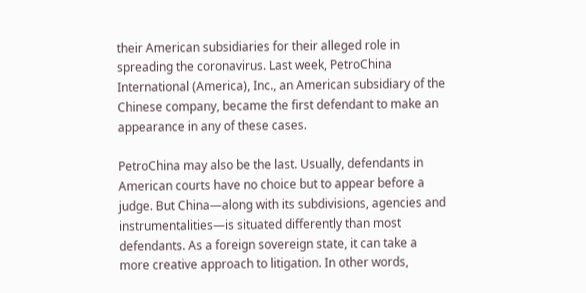their American subsidiaries for their alleged role in spreading the coronavirus. Last week, PetroChina International (America), Inc., an American subsidiary of the Chinese company, became the first defendant to make an appearance in any of these cases.

PetroChina may also be the last. Usually, defendants in American courts have no choice but to appear before a judge. But China—along with its subdivisions, agencies and instrumentalities—is situated differently than most defendants. As a foreign sovereign state, it can take a more creative approach to litigation. In other words,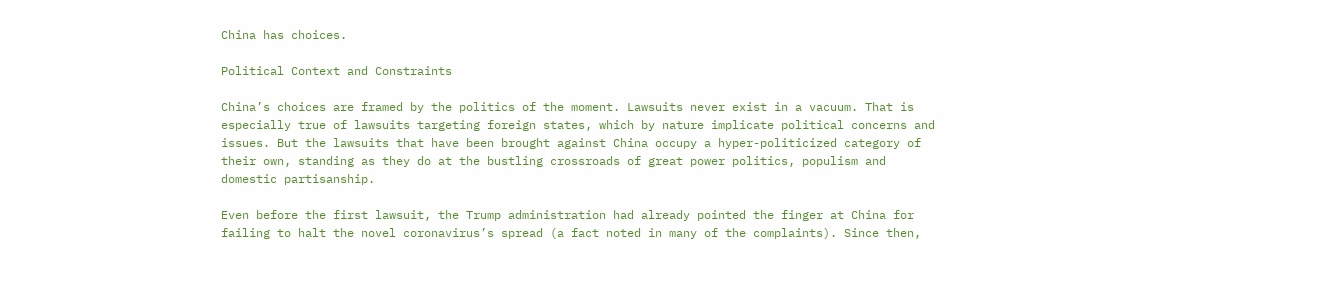China has choices.

Political Context and Constraints

China’s choices are framed by the politics of the moment. Lawsuits never exist in a vacuum. That is especially true of lawsuits targeting foreign states, which by nature implicate political concerns and issues. But the lawsuits that have been brought against China occupy a hyper-politicized category of their own, standing as they do at the bustling crossroads of great power politics, populism and domestic partisanship.

Even before the first lawsuit, the Trump administration had already pointed the finger at China for failing to halt the novel coronavirus’s spread (a fact noted in many of the complaints). Since then,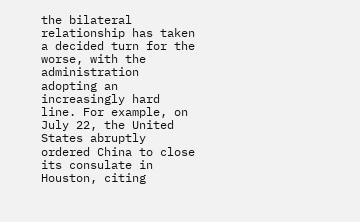the bilateral relationship has taken a decided turn for the worse, with the administration adopting an increasingly hard line. For example, on July 22, the United States abruptly ordered China to close its consulate in Houston, citing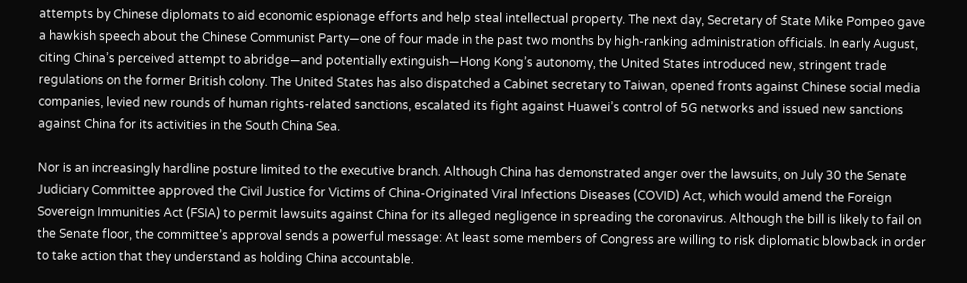attempts by Chinese diplomats to aid economic espionage efforts and help steal intellectual property. The next day, Secretary of State Mike Pompeo gave a hawkish speech about the Chinese Communist Party—one of four made in the past two months by high-ranking administration officials. In early August, citing China’s perceived attempt to abridge—and potentially extinguish—Hong Kong’s autonomy, the United States introduced new, stringent trade regulations on the former British colony. The United States has also dispatched a Cabinet secretary to Taiwan, opened fronts against Chinese social media companies, levied new rounds of human rights-related sanctions, escalated its fight against Huawei’s control of 5G networks and issued new sanctions against China for its activities in the South China Sea.

Nor is an increasingly hardline posture limited to the executive branch. Although China has demonstrated anger over the lawsuits, on July 30 the Senate Judiciary Committee approved the Civil Justice for Victims of China-Originated Viral Infections Diseases (COVID) Act, which would amend the Foreign Sovereign Immunities Act (FSIA) to permit lawsuits against China for its alleged negligence in spreading the coronavirus. Although the bill is likely to fail on the Senate floor, the committee’s approval sends a powerful message: At least some members of Congress are willing to risk diplomatic blowback in order to take action that they understand as holding China accountable.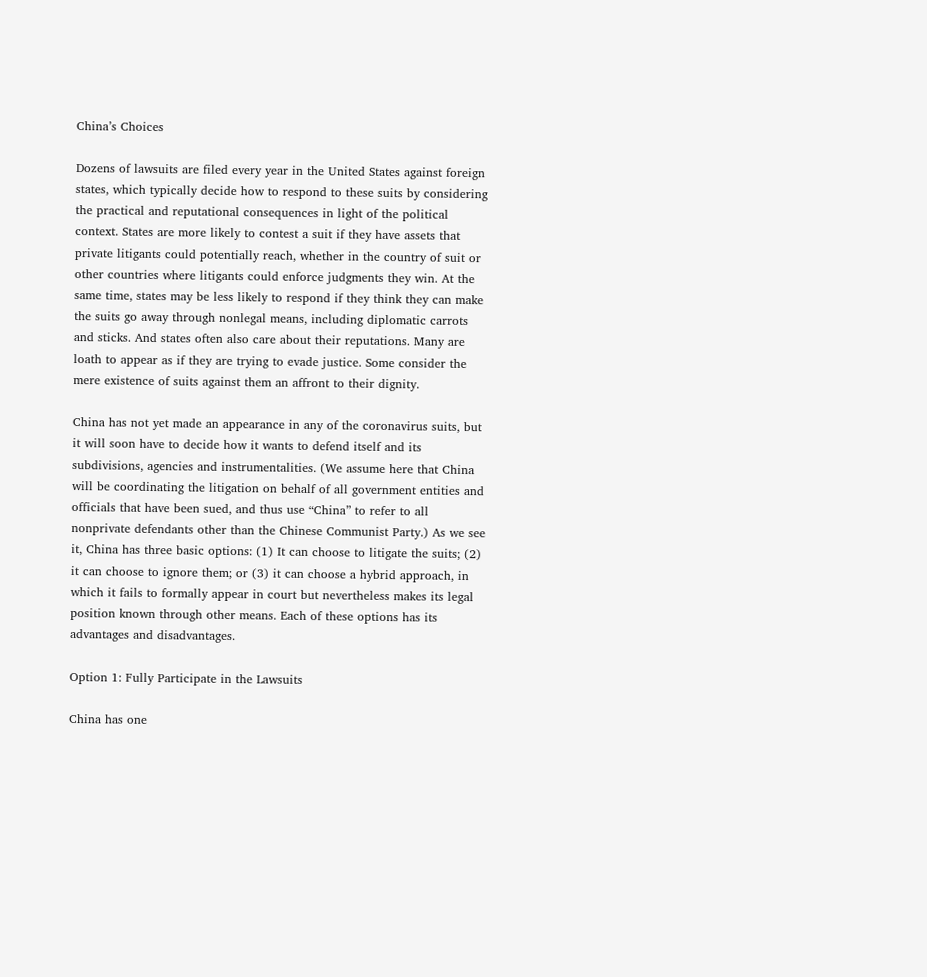China’s Choices

Dozens of lawsuits are filed every year in the United States against foreign states, which typically decide how to respond to these suits by considering the practical and reputational consequences in light of the political context. States are more likely to contest a suit if they have assets that private litigants could potentially reach, whether in the country of suit or other countries where litigants could enforce judgments they win. At the same time, states may be less likely to respond if they think they can make the suits go away through nonlegal means, including diplomatic carrots and sticks. And states often also care about their reputations. Many are loath to appear as if they are trying to evade justice. Some consider the mere existence of suits against them an affront to their dignity.

China has not yet made an appearance in any of the coronavirus suits, but it will soon have to decide how it wants to defend itself and its subdivisions, agencies and instrumentalities. (We assume here that China will be coordinating the litigation on behalf of all government entities and officials that have been sued, and thus use “China” to refer to all nonprivate defendants other than the Chinese Communist Party.) As we see it, China has three basic options: (1) It can choose to litigate the suits; (2) it can choose to ignore them; or (3) it can choose a hybrid approach, in which it fails to formally appear in court but nevertheless makes its legal position known through other means. Each of these options has its advantages and disadvantages.

Option 1: Fully Participate in the Lawsuits

China has one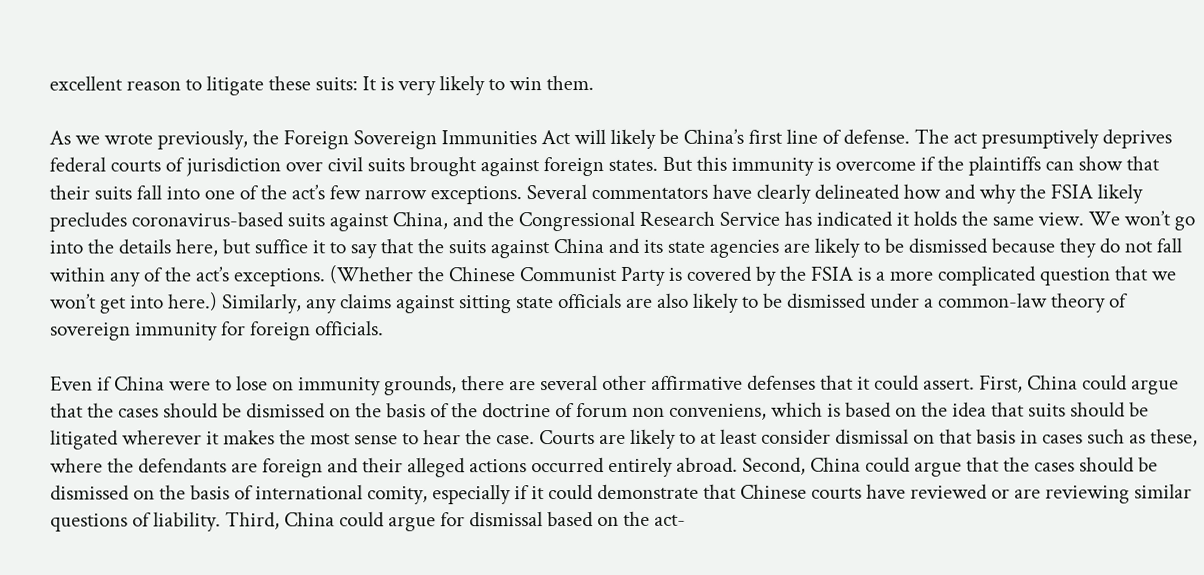excellent reason to litigate these suits: It is very likely to win them.

As we wrote previously, the Foreign Sovereign Immunities Act will likely be China’s first line of defense. The act presumptively deprives federal courts of jurisdiction over civil suits brought against foreign states. But this immunity is overcome if the plaintiffs can show that their suits fall into one of the act’s few narrow exceptions. Several commentators have clearly delineated how and why the FSIA likely precludes coronavirus-based suits against China, and the Congressional Research Service has indicated it holds the same view. We won’t go into the details here, but suffice it to say that the suits against China and its state agencies are likely to be dismissed because they do not fall within any of the act’s exceptions. (Whether the Chinese Communist Party is covered by the FSIA is a more complicated question that we won’t get into here.) Similarly, any claims against sitting state officials are also likely to be dismissed under a common-law theory of sovereign immunity for foreign officials.

Even if China were to lose on immunity grounds, there are several other affirmative defenses that it could assert. First, China could argue that the cases should be dismissed on the basis of the doctrine of forum non conveniens, which is based on the idea that suits should be litigated wherever it makes the most sense to hear the case. Courts are likely to at least consider dismissal on that basis in cases such as these, where the defendants are foreign and their alleged actions occurred entirely abroad. Second, China could argue that the cases should be dismissed on the basis of international comity, especially if it could demonstrate that Chinese courts have reviewed or are reviewing similar questions of liability. Third, China could argue for dismissal based on the act-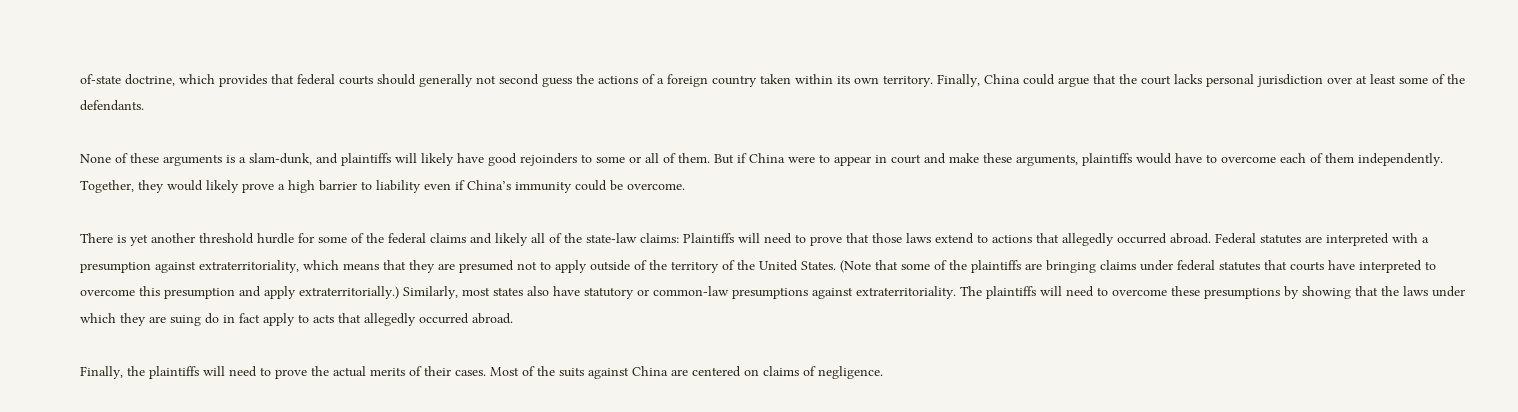of-state doctrine, which provides that federal courts should generally not second guess the actions of a foreign country taken within its own territory. Finally, China could argue that the court lacks personal jurisdiction over at least some of the defendants.

None of these arguments is a slam-dunk, and plaintiffs will likely have good rejoinders to some or all of them. But if China were to appear in court and make these arguments, plaintiffs would have to overcome each of them independently. Together, they would likely prove a high barrier to liability even if China’s immunity could be overcome.

There is yet another threshold hurdle for some of the federal claims and likely all of the state-law claims: Plaintiffs will need to prove that those laws extend to actions that allegedly occurred abroad. Federal statutes are interpreted with a presumption against extraterritoriality, which means that they are presumed not to apply outside of the territory of the United States. (Note that some of the plaintiffs are bringing claims under federal statutes that courts have interpreted to overcome this presumption and apply extraterritorially.) Similarly, most states also have statutory or common-law presumptions against extraterritoriality. The plaintiffs will need to overcome these presumptions by showing that the laws under which they are suing do in fact apply to acts that allegedly occurred abroad.

Finally, the plaintiffs will need to prove the actual merits of their cases. Most of the suits against China are centered on claims of negligence.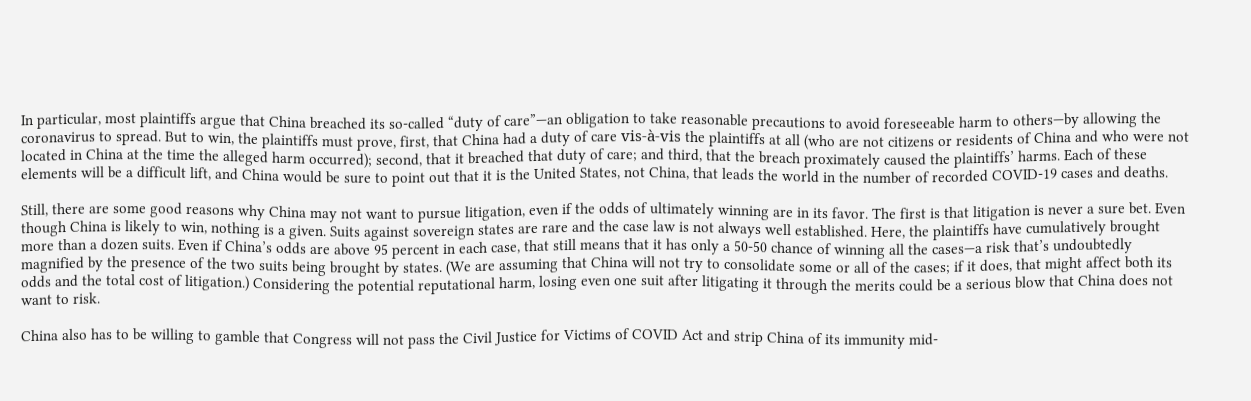In particular, most plaintiffs argue that China breached its so-called “duty of care”—an obligation to take reasonable precautions to avoid foreseeable harm to others—by allowing the coronavirus to spread. But to win, the plaintiffs must prove, first, that China had a duty of care vis-à-vis the plaintiffs at all (who are not citizens or residents of China and who were not located in China at the time the alleged harm occurred); second, that it breached that duty of care; and third, that the breach proximately caused the plaintiffs’ harms. Each of these elements will be a difficult lift, and China would be sure to point out that it is the United States, not China, that leads the world in the number of recorded COVID-19 cases and deaths.

Still, there are some good reasons why China may not want to pursue litigation, even if the odds of ultimately winning are in its favor. The first is that litigation is never a sure bet. Even though China is likely to win, nothing is a given. Suits against sovereign states are rare and the case law is not always well established. Here, the plaintiffs have cumulatively brought more than a dozen suits. Even if China’s odds are above 95 percent in each case, that still means that it has only a 50-50 chance of winning all the cases—a risk that’s undoubtedly magnified by the presence of the two suits being brought by states. (We are assuming that China will not try to consolidate some or all of the cases; if it does, that might affect both its odds and the total cost of litigation.) Considering the potential reputational harm, losing even one suit after litigating it through the merits could be a serious blow that China does not want to risk.

China also has to be willing to gamble that Congress will not pass the Civil Justice for Victims of COVID Act and strip China of its immunity mid-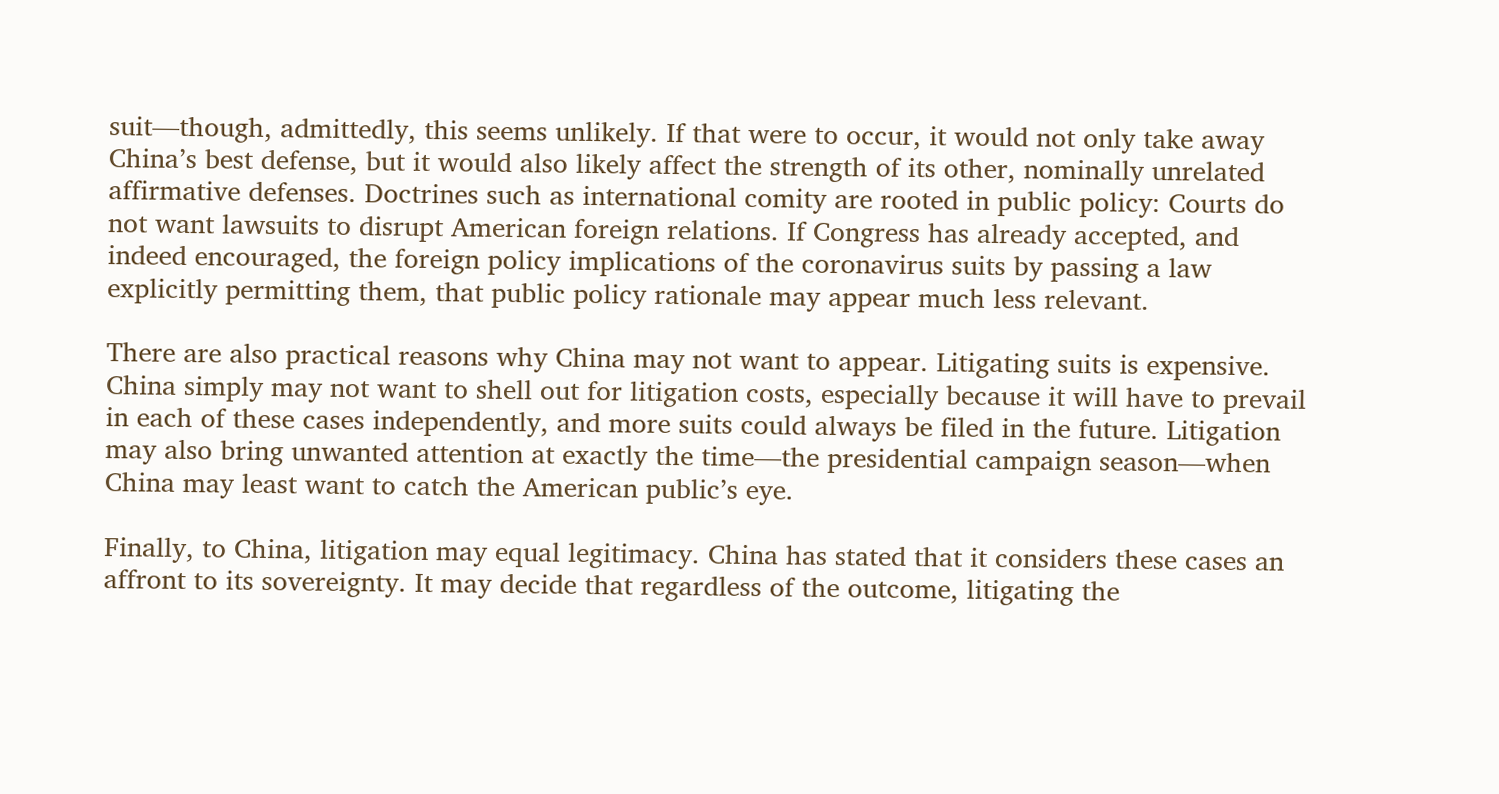suit—though, admittedly, this seems unlikely. If that were to occur, it would not only take away China’s best defense, but it would also likely affect the strength of its other, nominally unrelated affirmative defenses. Doctrines such as international comity are rooted in public policy: Courts do not want lawsuits to disrupt American foreign relations. If Congress has already accepted, and indeed encouraged, the foreign policy implications of the coronavirus suits by passing a law explicitly permitting them, that public policy rationale may appear much less relevant.

There are also practical reasons why China may not want to appear. Litigating suits is expensive. China simply may not want to shell out for litigation costs, especially because it will have to prevail in each of these cases independently, and more suits could always be filed in the future. Litigation may also bring unwanted attention at exactly the time—the presidential campaign season—when China may least want to catch the American public’s eye.

Finally, to China, litigation may equal legitimacy. China has stated that it considers these cases an affront to its sovereignty. It may decide that regardless of the outcome, litigating the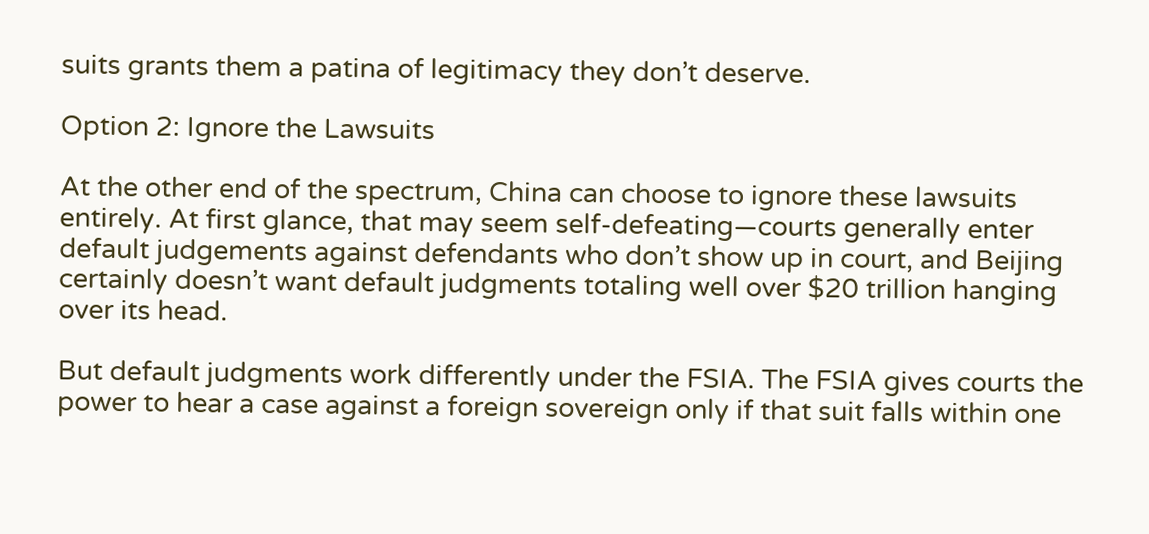suits grants them a patina of legitimacy they don’t deserve.

Option 2: Ignore the Lawsuits

At the other end of the spectrum, China can choose to ignore these lawsuits entirely. At first glance, that may seem self-defeating—courts generally enter default judgements against defendants who don’t show up in court, and Beijing certainly doesn’t want default judgments totaling well over $20 trillion hanging over its head.

But default judgments work differently under the FSIA. The FSIA gives courts the power to hear a case against a foreign sovereign only if that suit falls within one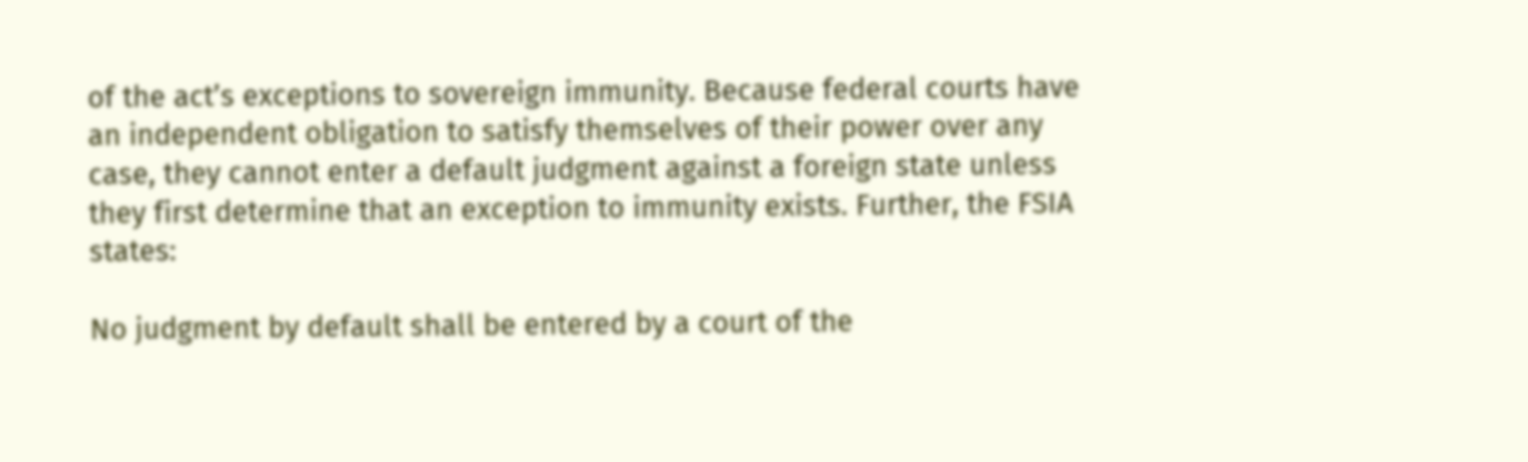of the act’s exceptions to sovereign immunity. Because federal courts have an independent obligation to satisfy themselves of their power over any case, they cannot enter a default judgment against a foreign state unless they first determine that an exception to immunity exists. Further, the FSIA states:

No judgment by default shall be entered by a court of the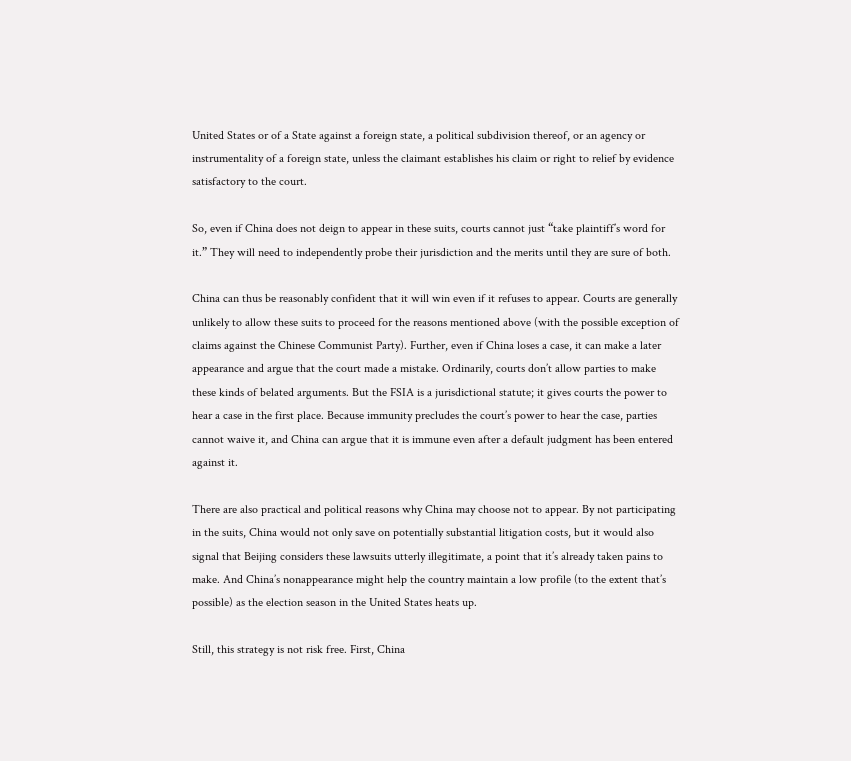United States or of a State against a foreign state, a political subdivision thereof, or an agency or instrumentality of a foreign state, unless the claimant establishes his claim or right to relief by evidence satisfactory to the court.

So, even if China does not deign to appear in these suits, courts cannot just “take plaintiff’s word for it.” They will need to independently probe their jurisdiction and the merits until they are sure of both.

China can thus be reasonably confident that it will win even if it refuses to appear. Courts are generally unlikely to allow these suits to proceed for the reasons mentioned above (with the possible exception of claims against the Chinese Communist Party). Further, even if China loses a case, it can make a later appearance and argue that the court made a mistake. Ordinarily, courts don’t allow parties to make these kinds of belated arguments. But the FSIA is a jurisdictional statute; it gives courts the power to hear a case in the first place. Because immunity precludes the court’s power to hear the case, parties cannot waive it, and China can argue that it is immune even after a default judgment has been entered against it.

There are also practical and political reasons why China may choose not to appear. By not participating in the suits, China would not only save on potentially substantial litigation costs, but it would also signal that Beijing considers these lawsuits utterly illegitimate, a point that it’s already taken pains to make. And China’s nonappearance might help the country maintain a low profile (to the extent that’s possible) as the election season in the United States heats up.

Still, this strategy is not risk free. First, China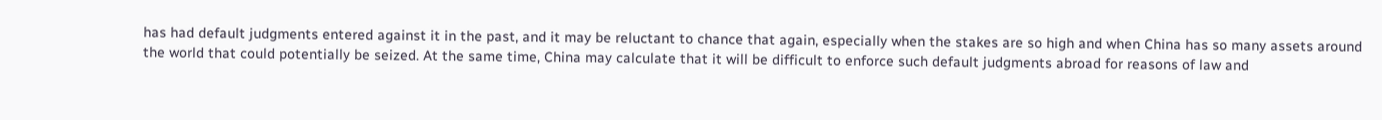has had default judgments entered against it in the past, and it may be reluctant to chance that again, especially when the stakes are so high and when China has so many assets around the world that could potentially be seized. At the same time, China may calculate that it will be difficult to enforce such default judgments abroad for reasons of law and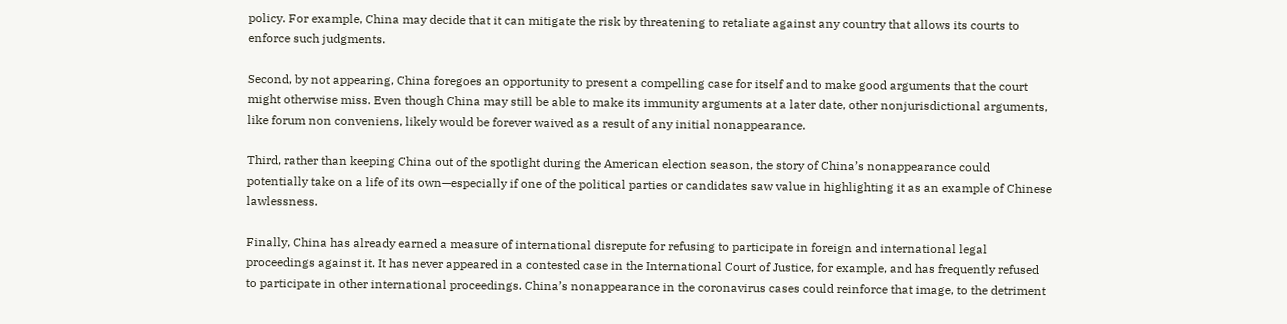policy. For example, China may decide that it can mitigate the risk by threatening to retaliate against any country that allows its courts to enforce such judgments.

Second, by not appearing, China foregoes an opportunity to present a compelling case for itself and to make good arguments that the court might otherwise miss. Even though China may still be able to make its immunity arguments at a later date, other nonjurisdictional arguments, like forum non conveniens, likely would be forever waived as a result of any initial nonappearance.

Third, rather than keeping China out of the spotlight during the American election season, the story of China’s nonappearance could potentially take on a life of its own—especially if one of the political parties or candidates saw value in highlighting it as an example of Chinese lawlessness.

Finally, China has already earned a measure of international disrepute for refusing to participate in foreign and international legal proceedings against it. It has never appeared in a contested case in the International Court of Justice, for example, and has frequently refused to participate in other international proceedings. China’s nonappearance in the coronavirus cases could reinforce that image, to the detriment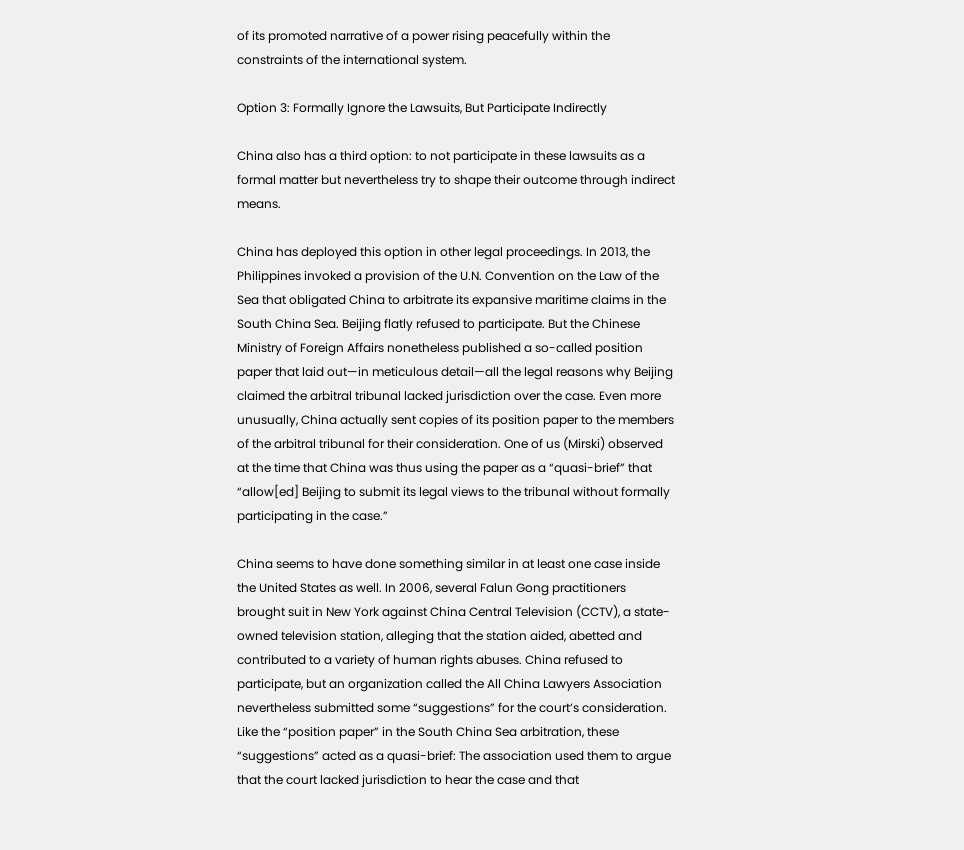of its promoted narrative of a power rising peacefully within the constraints of the international system.

Option 3: Formally Ignore the Lawsuits, But Participate Indirectly

China also has a third option: to not participate in these lawsuits as a formal matter but nevertheless try to shape their outcome through indirect means.

China has deployed this option in other legal proceedings. In 2013, the Philippines invoked a provision of the U.N. Convention on the Law of the Sea that obligated China to arbitrate its expansive maritime claims in the South China Sea. Beijing flatly refused to participate. But the Chinese Ministry of Foreign Affairs nonetheless published a so-called position paper that laid out—in meticulous detail—all the legal reasons why Beijing claimed the arbitral tribunal lacked jurisdiction over the case. Even more unusually, China actually sent copies of its position paper to the members of the arbitral tribunal for their consideration. One of us (Mirski) observed at the time that China was thus using the paper as a “quasi-brief” that “allow[ed] Beijing to submit its legal views to the tribunal without formally participating in the case.”

China seems to have done something similar in at least one case inside the United States as well. In 2006, several Falun Gong practitioners brought suit in New York against China Central Television (CCTV), a state-owned television station, alleging that the station aided, abetted and contributed to a variety of human rights abuses. China refused to participate, but an organization called the All China Lawyers Association nevertheless submitted some “suggestions” for the court’s consideration. Like the “position paper” in the South China Sea arbitration, these “suggestions” acted as a quasi-brief: The association used them to argue that the court lacked jurisdiction to hear the case and that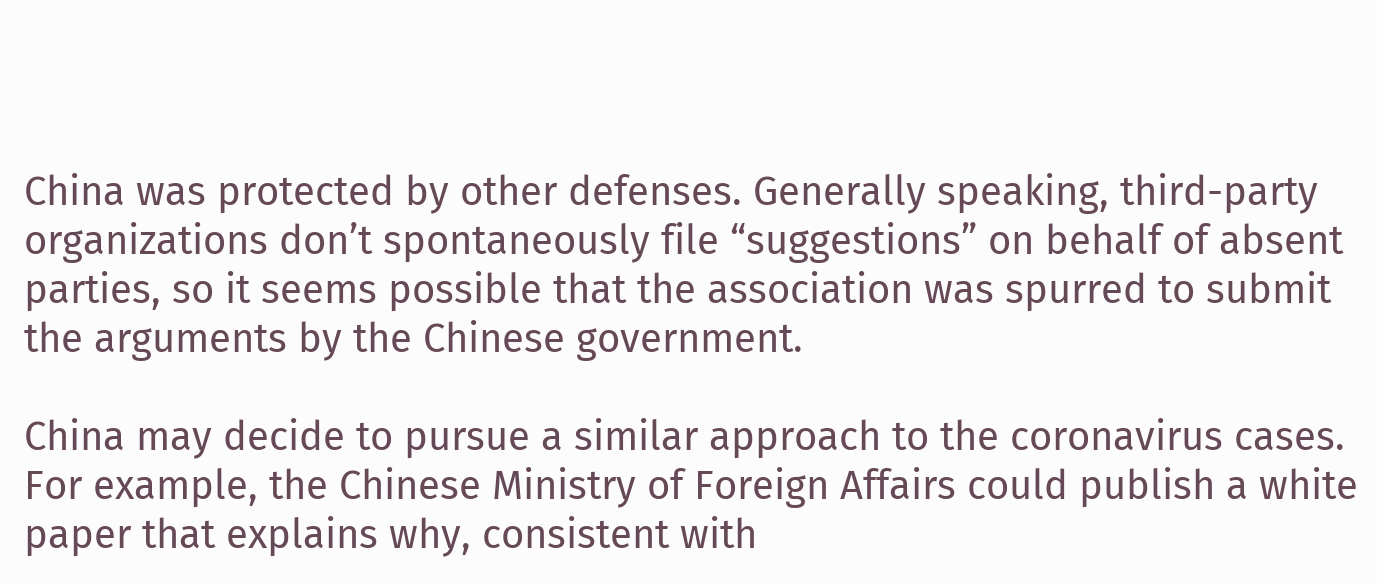China was protected by other defenses. Generally speaking, third-party organizations don’t spontaneously file “suggestions” on behalf of absent parties, so it seems possible that the association was spurred to submit the arguments by the Chinese government.

China may decide to pursue a similar approach to the coronavirus cases. For example, the Chinese Ministry of Foreign Affairs could publish a white paper that explains why, consistent with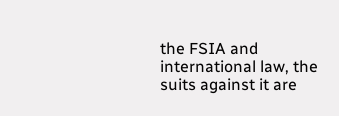the FSIA and international law, the suits against it are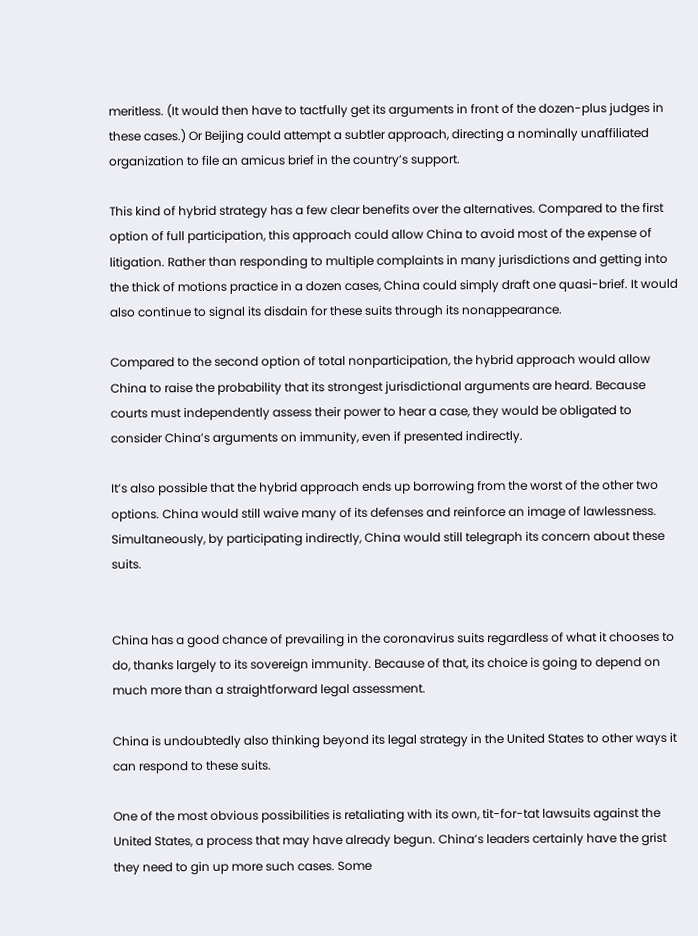meritless. (It would then have to tactfully get its arguments in front of the dozen-plus judges in these cases.) Or Beijing could attempt a subtler approach, directing a nominally unaffiliated organization to file an amicus brief in the country’s support.

This kind of hybrid strategy has a few clear benefits over the alternatives. Compared to the first option of full participation, this approach could allow China to avoid most of the expense of litigation. Rather than responding to multiple complaints in many jurisdictions and getting into the thick of motions practice in a dozen cases, China could simply draft one quasi-brief. It would also continue to signal its disdain for these suits through its nonappearance.

Compared to the second option of total nonparticipation, the hybrid approach would allow China to raise the probability that its strongest jurisdictional arguments are heard. Because courts must independently assess their power to hear a case, they would be obligated to consider China’s arguments on immunity, even if presented indirectly.

It’s also possible that the hybrid approach ends up borrowing from the worst of the other two options. China would still waive many of its defenses and reinforce an image of lawlessness. Simultaneously, by participating indirectly, China would still telegraph its concern about these suits.


China has a good chance of prevailing in the coronavirus suits regardless of what it chooses to do, thanks largely to its sovereign immunity. Because of that, its choice is going to depend on much more than a straightforward legal assessment.

China is undoubtedly also thinking beyond its legal strategy in the United States to other ways it can respond to these suits.

One of the most obvious possibilities is retaliating with its own, tit-for-tat lawsuits against the United States, a process that may have already begun. China’s leaders certainly have the grist they need to gin up more such cases. Some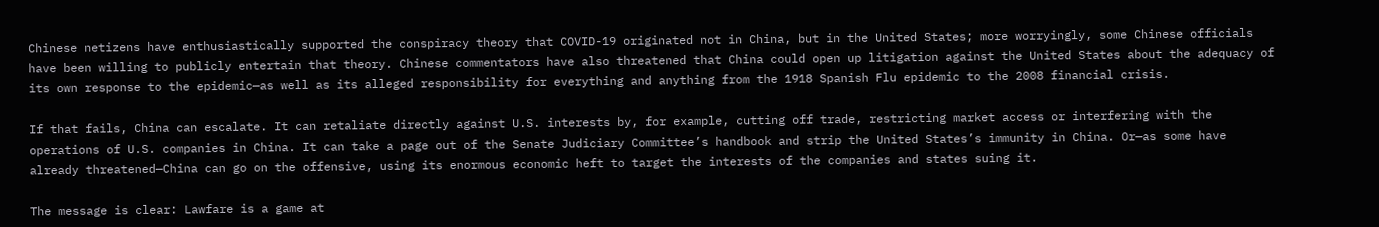Chinese netizens have enthusiastically supported the conspiracy theory that COVID-19 originated not in China, but in the United States; more worryingly, some Chinese officials have been willing to publicly entertain that theory. Chinese commentators have also threatened that China could open up litigation against the United States about the adequacy of its own response to the epidemic—as well as its alleged responsibility for everything and anything from the 1918 Spanish Flu epidemic to the 2008 financial crisis.

If that fails, China can escalate. It can retaliate directly against U.S. interests by, for example, cutting off trade, restricting market access or interfering with the operations of U.S. companies in China. It can take a page out of the Senate Judiciary Committee’s handbook and strip the United States’s immunity in China. Or—as some have already threatened—China can go on the offensive, using its enormous economic heft to target the interests of the companies and states suing it.

The message is clear: Lawfare is a game at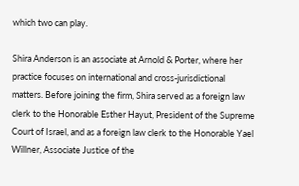which two can play.

Shira Anderson is an associate at Arnold & Porter, where her practice focuses on international and cross-jurisdictional matters. Before joining the firm, Shira served as a foreign law clerk to the Honorable Esther Hayut, President of the Supreme Court of Israel, and as a foreign law clerk to the Honorable Yael Willner, Associate Justice of the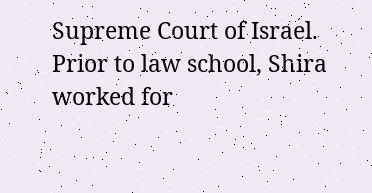Supreme Court of Israel. Prior to law school, Shira worked for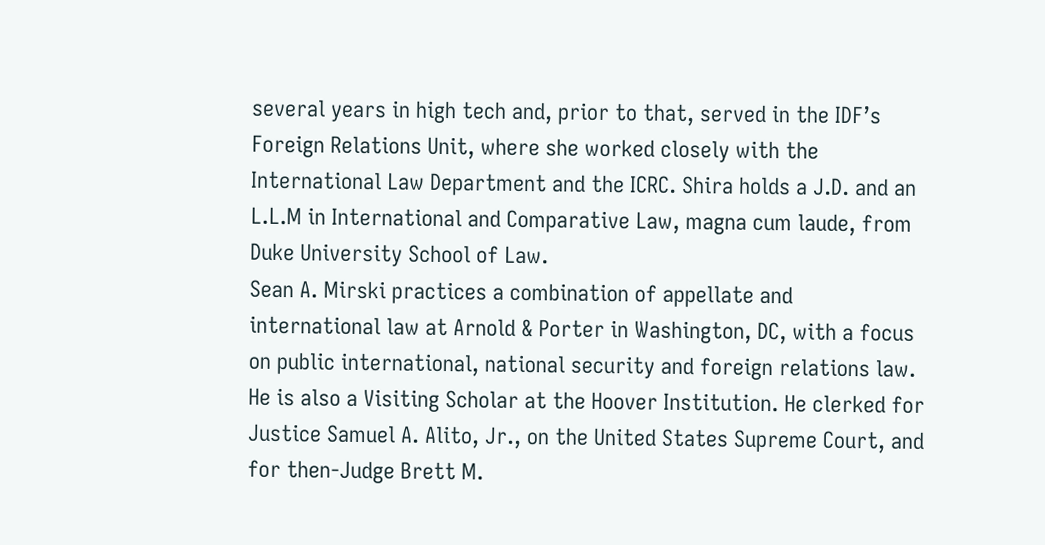several years in high tech and, prior to that, served in the IDF’s Foreign Relations Unit, where she worked closely with the International Law Department and the ICRC. Shira holds a J.D. and an L.L.M in International and Comparative Law, magna cum laude, from Duke University School of Law.
Sean A. Mirski practices a combination of appellate and international law at Arnold & Porter in Washington, DC, with a focus on public international, national security and foreign relations law. He is also a Visiting Scholar at the Hoover Institution. He clerked for Justice Samuel A. Alito, Jr., on the United States Supreme Court, and for then-Judge Brett M.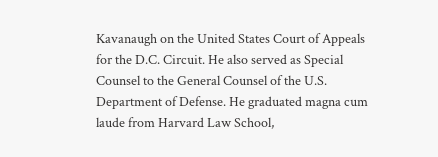Kavanaugh on the United States Court of Appeals for the D.C. Circuit. He also served as Special Counsel to the General Counsel of the U.S. Department of Defense. He graduated magna cum laude from Harvard Law School,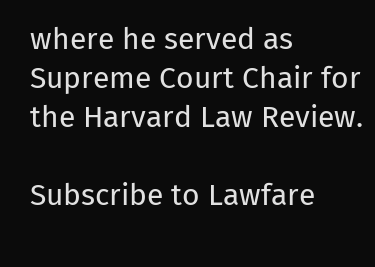where he served as Supreme Court Chair for the Harvard Law Review.

Subscribe to Lawfare